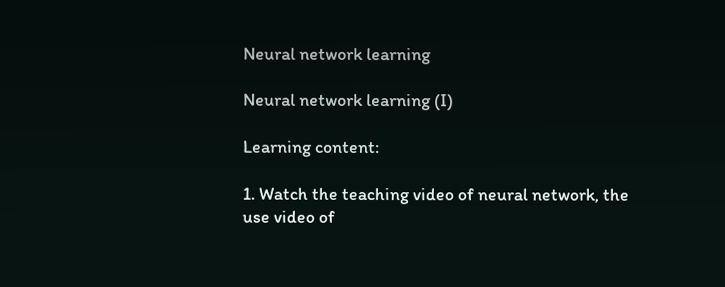Neural network learning

Neural network learning (I)

Learning content:

1. Watch the teaching video of neural network, the use video of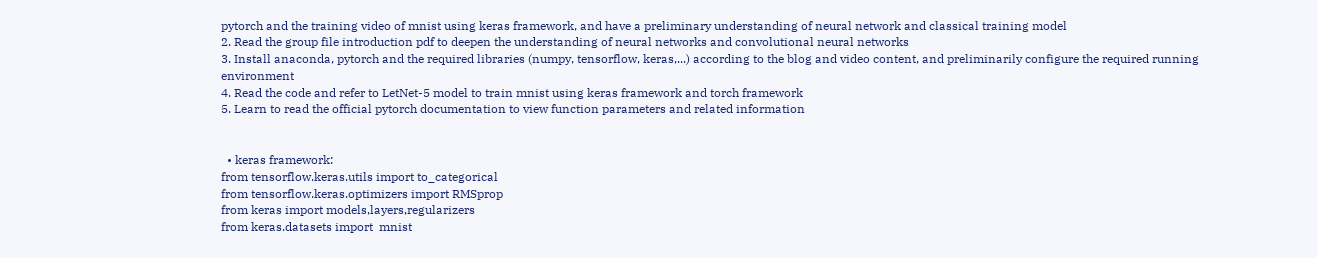pytorch and the training video of mnist using keras framework, and have a preliminary understanding of neural network and classical training model
2. Read the group file introduction pdf to deepen the understanding of neural networks and convolutional neural networks
3. Install anaconda, pytorch and the required libraries (numpy, tensorflow, keras,...) according to the blog and video content, and preliminarily configure the required running environment
4. Read the code and refer to LetNet-5 model to train mnist using keras framework and torch framework
5. Learn to read the official pytorch documentation to view function parameters and related information


  • keras framework:
from tensorflow.keras.utils import to_categorical
from tensorflow.keras.optimizers import RMSprop
from keras import models,layers,regularizers
from keras.datasets import  mnist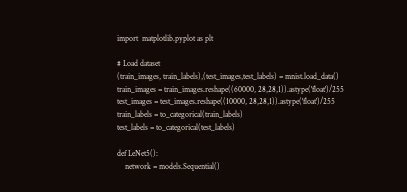import  matplotlib.pyplot as plt

# Load dataset
(train_images, train_labels),(test_images,test_labels) = mnist.load_data()
train_images = train_images.reshape((60000, 28,28,1)).astype('float')/255
test_images = test_images.reshape((10000, 28,28,1)).astype('float')/255
train_labels = to_categorical(train_labels)
test_labels = to_categorical(test_labels)

def LeNet5():
    network = models.Sequential()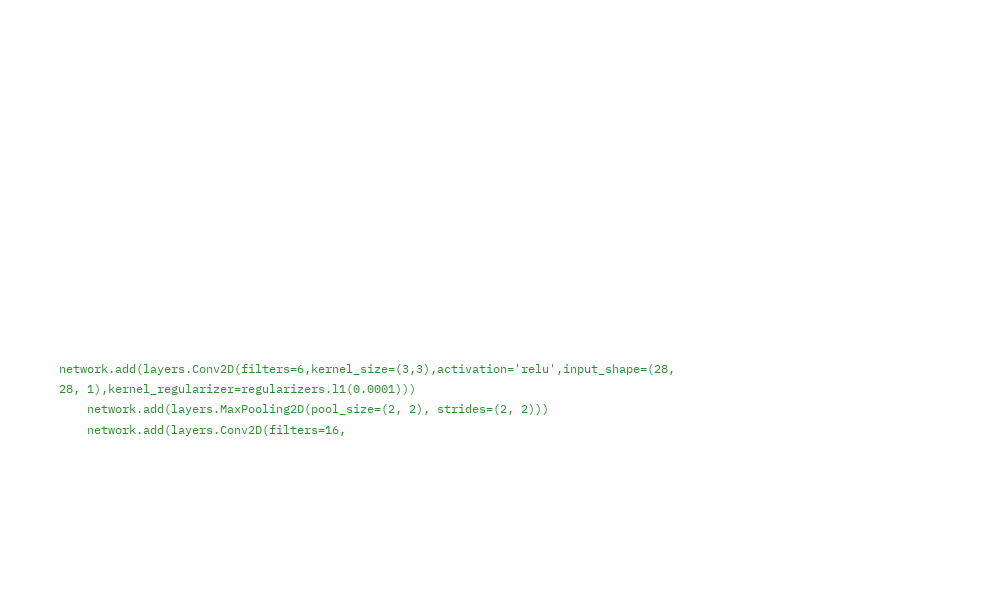network.add(layers.Conv2D(filters=6,kernel_size=(3,3),activation='relu',input_shape=(28, 28, 1),kernel_regularizer=regularizers.l1(0.0001)))
    network.add(layers.MaxPooling2D(pool_size=(2, 2), strides=(2, 2)))
    network.add(layers.Conv2D(filters=16,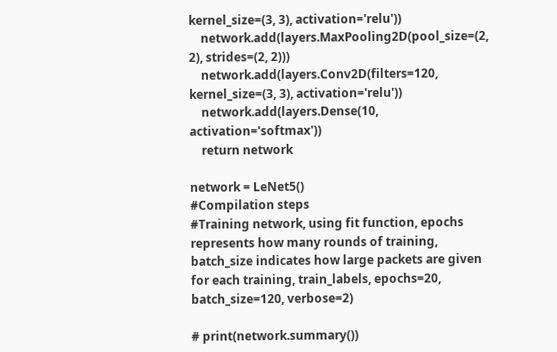kernel_size=(3, 3), activation='relu'))
    network.add(layers.MaxPooling2D(pool_size=(2, 2), strides=(2, 2)))
    network.add(layers.Conv2D(filters=120, kernel_size=(3, 3), activation='relu'))
    network.add(layers.Dense(10, activation='softmax'))
    return network

network = LeNet5()
#Compilation steps
#Training network, using fit function, epochs represents how many rounds of training, batch_size indicates how large packets are given for each training, train_labels, epochs=20, batch_size=120, verbose=2)

# print(network.summary())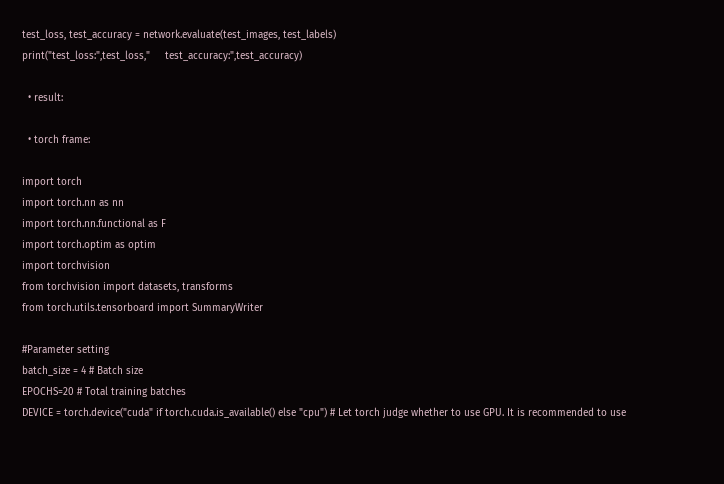test_loss, test_accuracy = network.evaluate(test_images, test_labels)
print("test_loss:",test_loss,"     test_accuracy:",test_accuracy)

  • result:

  • torch frame:

import torch
import torch.nn as nn
import torch.nn.functional as F
import torch.optim as optim
import torchvision
from torchvision import datasets, transforms
from torch.utils.tensorboard import SummaryWriter

#Parameter setting
batch_size = 4 # Batch size
EPOCHS=20 # Total training batches
DEVICE = torch.device("cuda" if torch.cuda.is_available() else "cpu") # Let torch judge whether to use GPU. It is recommended to use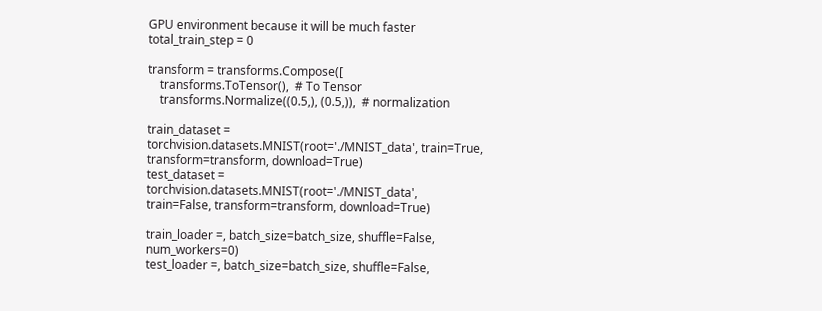GPU environment because it will be much faster
total_train_step = 0

transform = transforms.Compose([
    transforms.ToTensor(),  # To Tensor
    transforms.Normalize((0.5,), (0.5,)),  # normalization

train_dataset = torchvision.datasets.MNIST(root='./MNIST_data', train=True, transform=transform, download=True)
test_dataset = torchvision.datasets.MNIST(root='./MNIST_data', train=False, transform=transform, download=True)

train_loader =, batch_size=batch_size, shuffle=False, num_workers=0)
test_loader =, batch_size=batch_size, shuffle=False,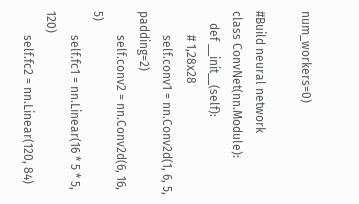num_workers=0)

#Build neural network
class ConvNet(nn.Module):
    def __init__(self):
        # 1,28x28
        self.conv1 = nn.Conv2d(1, 6, 5, padding=2)
        self.conv2 = nn.Conv2d(6, 16, 5)
        self.fc1 = nn.Linear(16 * 5 * 5, 120)
        self.fc2 = nn.Linear(120, 84)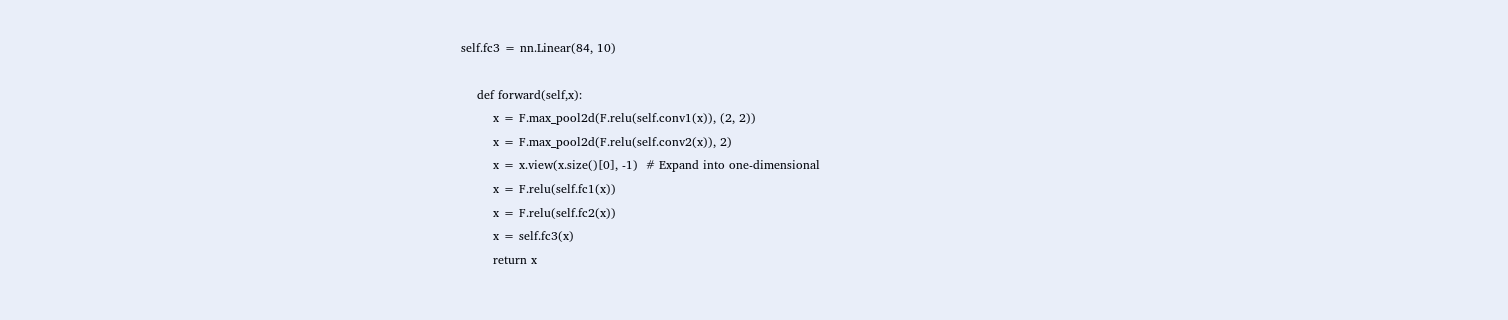self.fc3 = nn.Linear(84, 10)

    def forward(self,x):
        x = F.max_pool2d(F.relu(self.conv1(x)), (2, 2))
        x = F.max_pool2d(F.relu(self.conv2(x)), 2)
        x = x.view(x.size()[0], -1)  # Expand into one-dimensional
        x = F.relu(self.fc1(x))
        x = F.relu(self.fc2(x))
        x = self.fc3(x)
        return x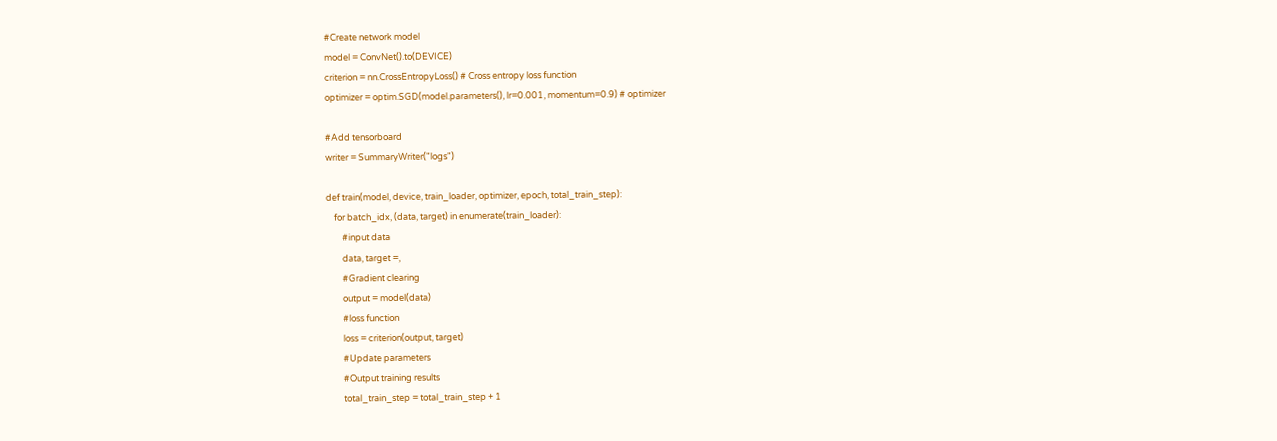#Create network model
model = ConvNet().to(DEVICE)
criterion = nn.CrossEntropyLoss() # Cross entropy loss function
optimizer = optim.SGD(model.parameters(), lr=0.001, momentum=0.9) # optimizer

#Add tensorboard
writer = SummaryWriter("logs")

def train(model, device, train_loader, optimizer, epoch, total_train_step):
    for batch_idx, (data, target) in enumerate(train_loader):
        #input data
        data, target =,
        #Gradient clearing
        output = model(data)
        #loss function
        loss = criterion(output, target)
        #Update parameters
        #Output training results
        total_train_step = total_train_step + 1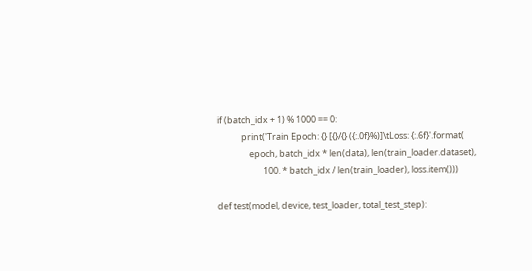if (batch_idx + 1) % 1000 == 0:
            print('Train Epoch: {} [{}/{} ({:.0f}%)]\tLoss: {:.6f}'.format(
                epoch, batch_idx * len(data), len(train_loader.dataset),
                       100. * batch_idx / len(train_loader), loss.item()))

def test(model, device, test_loader, total_test_step):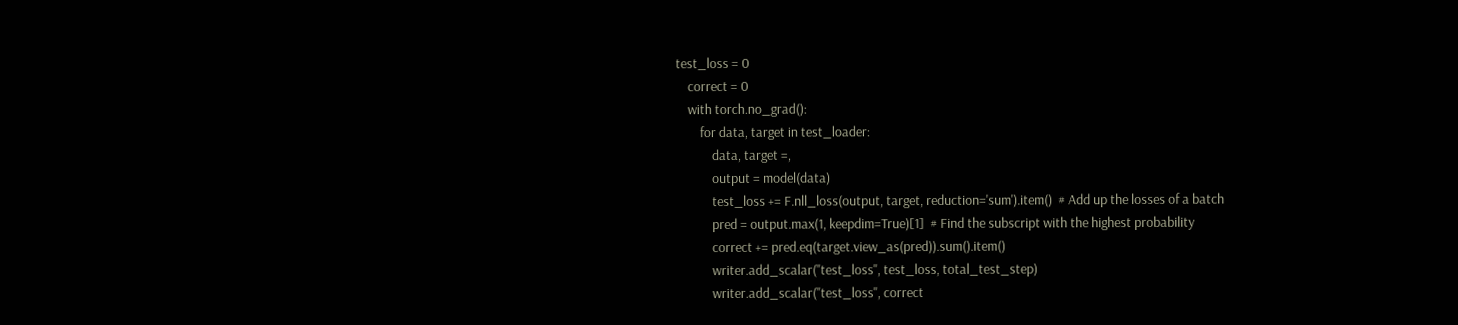test_loss = 0
    correct = 0
    with torch.no_grad():
        for data, target in test_loader:
            data, target =,
            output = model(data)
            test_loss += F.nll_loss(output, target, reduction='sum').item()  # Add up the losses of a batch
            pred = output.max(1, keepdim=True)[1]  # Find the subscript with the highest probability
            correct += pred.eq(target.view_as(pred)).sum().item()
            writer.add_scalar("test_loss", test_loss, total_test_step)
            writer.add_scalar("test_loss", correct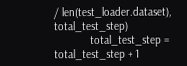/ len(test_loader.dataset), total_test_step)
            total_test_step = total_test_step + 1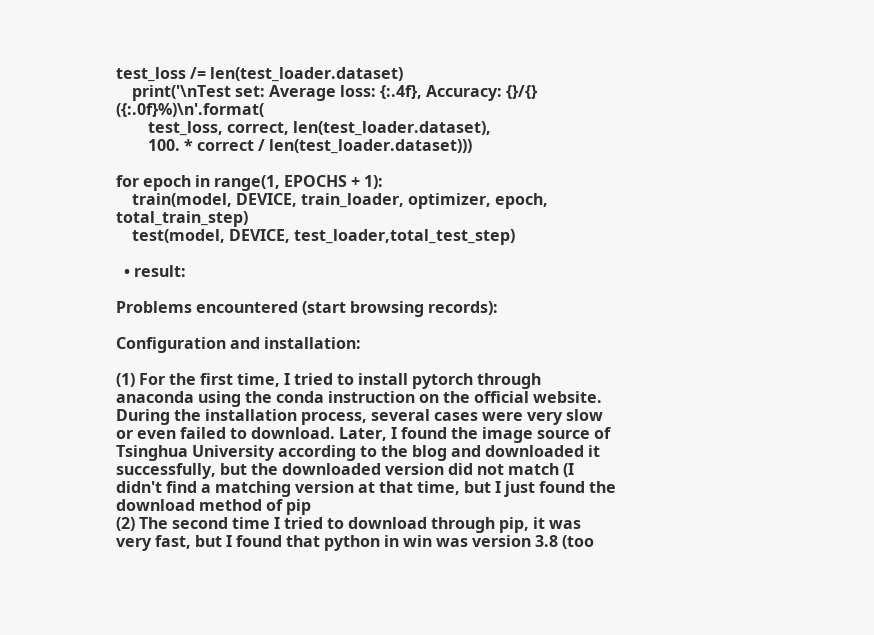test_loss /= len(test_loader.dataset)
    print('\nTest set: Average loss: {:.4f}, Accuracy: {}/{} ({:.0f}%)\n'.format(
        test_loss, correct, len(test_loader.dataset),
        100. * correct / len(test_loader.dataset)))

for epoch in range(1, EPOCHS + 1):
    train(model, DEVICE, train_loader, optimizer, epoch, total_train_step)
    test(model, DEVICE, test_loader,total_test_step)

  • result:

Problems encountered (start browsing records):

Configuration and installation:

(1) For the first time, I tried to install pytorch through anaconda using the conda instruction on the official website. During the installation process, several cases were very slow or even failed to download. Later, I found the image source of Tsinghua University according to the blog and downloaded it successfully, but the downloaded version did not match (I didn't find a matching version at that time, but I just found the download method of pip
(2) The second time I tried to download through pip, it was very fast, but I found that python in win was version 3.8 (too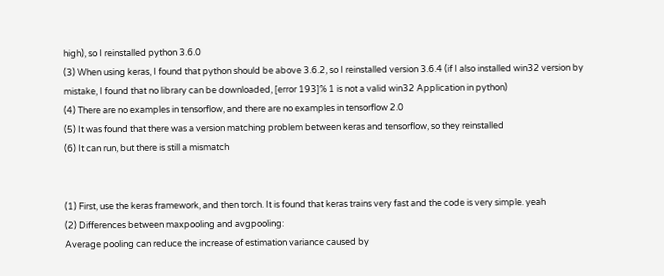high), so I reinstalled python 3.6.0
(3) When using keras, I found that python should be above 3.6.2, so I reinstalled version 3.6.4 (if I also installed win32 version by mistake, I found that no library can be downloaded, [error 193]% 1 is not a valid win32 Application in python)
(4) There are no examples in tensorflow, and there are no examples in tensorflow 2.0
(5) It was found that there was a version matching problem between keras and tensorflow, so they reinstalled
(6) It can run, but there is still a mismatch


(1) First, use the keras framework, and then torch. It is found that keras trains very fast and the code is very simple. yeah
(2) Differences between maxpooling and avgpooling:
Average pooling can reduce the increase of estimation variance caused by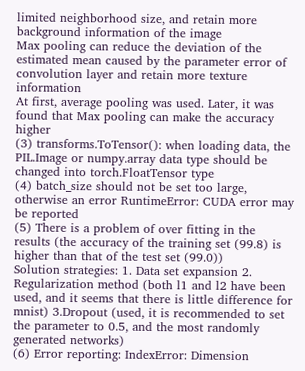limited neighborhood size, and retain more background information of the image
Max pooling can reduce the deviation of the estimated mean caused by the parameter error of convolution layer and retain more texture information
At first, average pooling was used. Later, it was found that Max pooling can make the accuracy higher
(3) transforms.ToTensor(): when loading data, the PIL.Image or numpy.array data type should be changed into torch.FloatTensor type
(4) batch_size should not be set too large, otherwise an error RuntimeError: CUDA error may be reported
(5) There is a problem of over fitting in the results (the accuracy of the training set (99.8) is higher than that of the test set (99.0))
Solution strategies: 1. Data set expansion 2. Regularization method (both l1 and l2 have been used, and it seems that there is little difference for mnist) 3.Dropout (used, it is recommended to set the parameter to 0.5, and the most randomly generated networks)
(6) Error reporting: IndexError: Dimension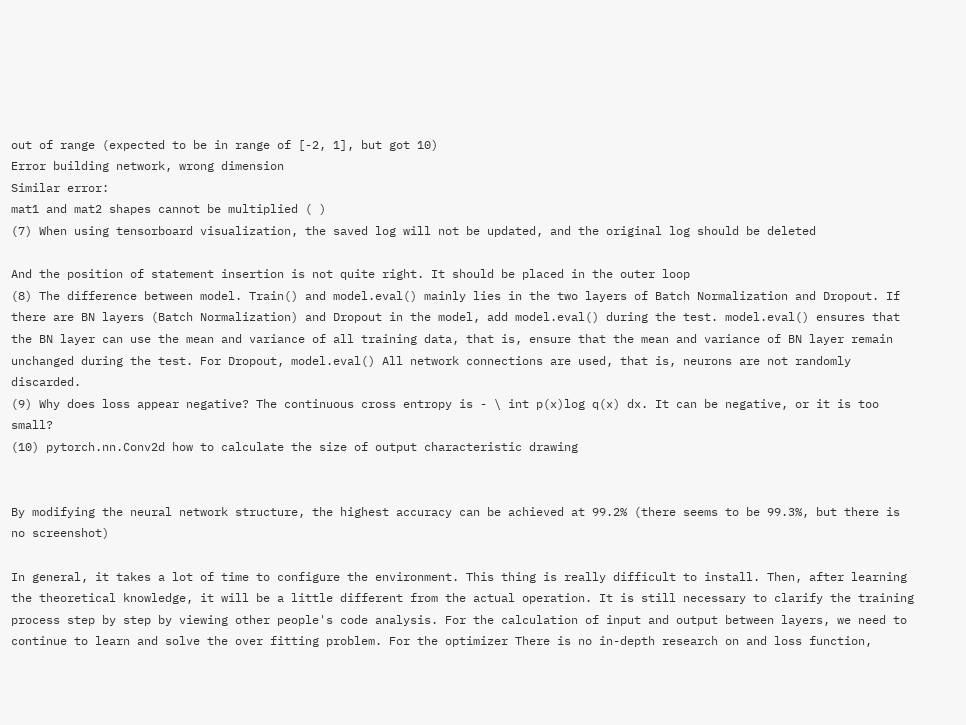out of range (expected to be in range of [-2, 1], but got 10)
Error building network, wrong dimension
Similar error:
mat1 and mat2 shapes cannot be multiplied ( )
(7) When using tensorboard visualization, the saved log will not be updated, and the original log should be deleted

And the position of statement insertion is not quite right. It should be placed in the outer loop
(8) The difference between model. Train() and model.eval() mainly lies in the two layers of Batch Normalization and Dropout. If there are BN layers (Batch Normalization) and Dropout in the model, add model.eval() during the test. model.eval() ensures that the BN layer can use the mean and variance of all training data, that is, ensure that the mean and variance of BN layer remain unchanged during the test. For Dropout, model.eval() All network connections are used, that is, neurons are not randomly discarded.
(9) Why does loss appear negative? The continuous cross entropy is - \ int p(x)log q(x) dx. It can be negative, or it is too small?
(10) pytorch.nn.Conv2d how to calculate the size of output characteristic drawing


By modifying the neural network structure, the highest accuracy can be achieved at 99.2% (there seems to be 99.3%, but there is no screenshot)

In general, it takes a lot of time to configure the environment. This thing is really difficult to install. Then, after learning the theoretical knowledge, it will be a little different from the actual operation. It is still necessary to clarify the training process step by step by viewing other people's code analysis. For the calculation of input and output between layers, we need to continue to learn and solve the over fitting problem. For the optimizer There is no in-depth research on and loss function,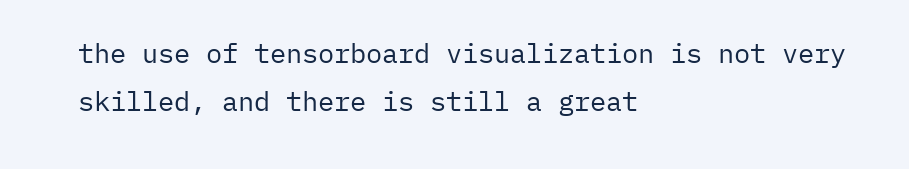the use of tensorboard visualization is not very skilled, and there is still a great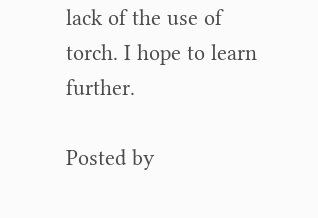lack of the use of torch. I hope to learn further.

Posted by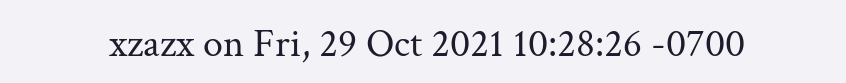xzazx on Fri, 29 Oct 2021 10:28:26 -0700